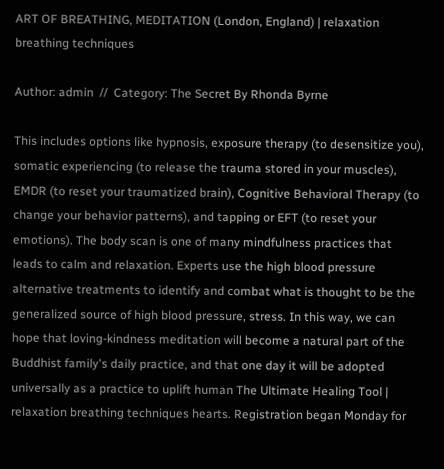ART OF BREATHING, MEDITATION (London, England) | relaxation breathing techniques

Author: admin  //  Category: The Secret By Rhonda Byrne

This includes options like hypnosis, exposure therapy (to desensitize you), somatic experiencing (to release the trauma stored in your muscles), EMDR (to reset your traumatized brain), Cognitive Behavioral Therapy (to change your behavior patterns), and tapping or EFT (to reset your emotions). The body scan is one of many mindfulness practices that leads to calm and relaxation. Experts use the high blood pressure alternative treatments to identify and combat what is thought to be the generalized source of high blood pressure, stress. In this way, we can hope that loving-kindness meditation will become a natural part of the Buddhist family's daily practice, and that one day it will be adopted universally as a practice to uplift human The Ultimate Healing Tool | relaxation breathing techniques hearts. Registration began Monday for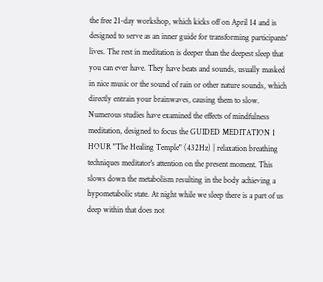the free 21-day workshop, which kicks off on April 14 and is designed to serve as an inner guide for transforming participants' lives. The rest in meditation is deeper than the deepest sleep that you can ever have. They have beats and sounds, usually masked in nice music or the sound of rain or other nature sounds, which directly entrain your brainwaves, causing them to slow. Numerous studies have examined the effects of mindfulness meditation, designed to focus the GUIDED MEDITATION 1 HOUR "The Healing Temple" (432Hz) | relaxation breathing techniques meditator's attention on the present moment. This slows down the metabolism resulting in the body achieving a hypometabolic state. At night while we sleep there is a part of us deep within that does not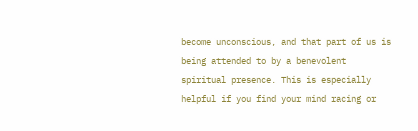become unconscious, and that part of us is being attended to by a benevolent spiritual presence. This is especially helpful if you find your mind racing or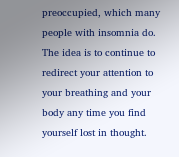preoccupied, which many people with insomnia do. The idea is to continue to redirect your attention to your breathing and your body any time you find yourself lost in thought.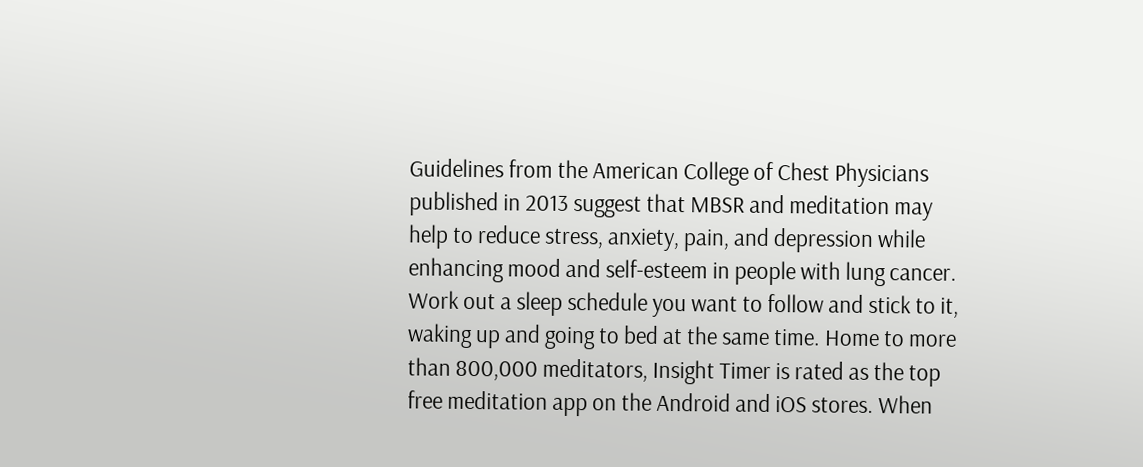Guidelines from the American College of Chest Physicians published in 2013 suggest that MBSR and meditation may help to reduce stress, anxiety, pain, and depression while enhancing mood and self-esteem in people with lung cancer. Work out a sleep schedule you want to follow and stick to it, waking up and going to bed at the same time. Home to more than 800,000 meditators, Insight Timer is rated as the top free meditation app on the Android and iOS stores. When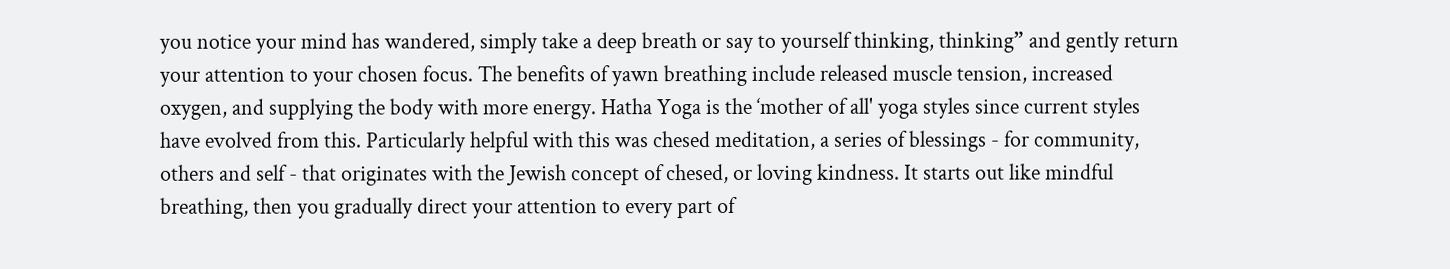you notice your mind has wandered, simply take a deep breath or say to yourself thinking, thinking” and gently return your attention to your chosen focus. The benefits of yawn breathing include released muscle tension, increased oxygen, and supplying the body with more energy. Hatha Yoga is the ‘mother of all' yoga styles since current styles have evolved from this. Particularly helpful with this was chesed meditation, a series of blessings - for community, others and self - that originates with the Jewish concept of chesed, or loving kindness. It starts out like mindful breathing, then you gradually direct your attention to every part of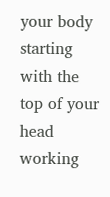your body starting with the top of your head working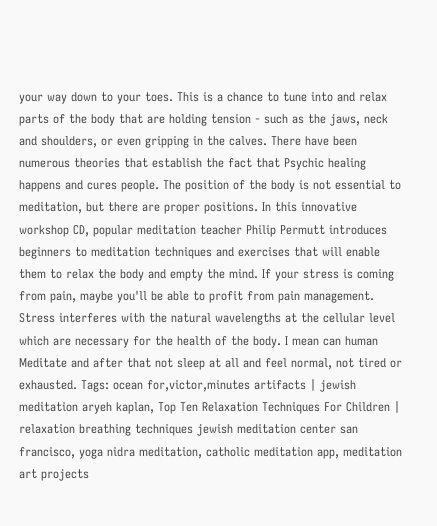your way down to your toes. This is a chance to tune into and relax parts of the body that are holding tension - such as the jaws, neck and shoulders, or even gripping in the calves. There have been numerous theories that establish the fact that Psychic healing happens and cures people. The position of the body is not essential to meditation, but there are proper positions. In this innovative workshop CD, popular meditation teacher Philip Permutt introduces beginners to meditation techniques and exercises that will enable them to relax the body and empty the mind. If your stress is coming from pain, maybe you'll be able to profit from pain management. Stress interferes with the natural wavelengths at the cellular level which are necessary for the health of the body. I mean can human Meditate and after that not sleep at all and feel normal, not tired or exhausted. Tags: ocean for,victor,minutes artifacts | jewish meditation aryeh kaplan, Top Ten Relaxation Techniques For Children | relaxation breathing techniques jewish meditation center san francisco, yoga nidra meditation, catholic meditation app, meditation art projects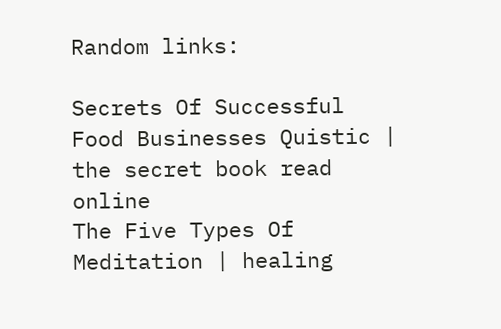Random links:

Secrets Of Successful Food Businesses Quistic | the secret book read online
The Five Types Of Meditation | healing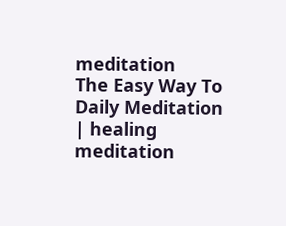meditation
The Easy Way To Daily Meditation | healing meditation